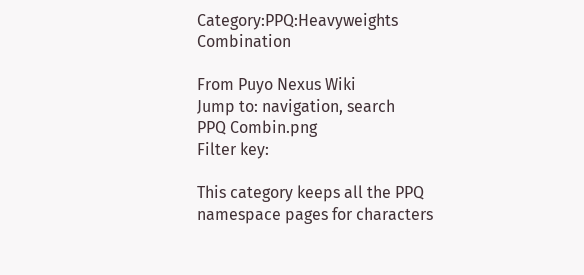Category:PPQ:Heavyweights Combination

From Puyo Nexus Wiki
Jump to: navigation, search
PPQ Combin.png
Filter key:

This category keeps all the PPQ namespace pages for characters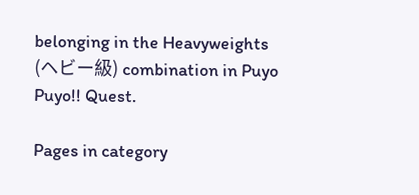belonging in the Heavyweights (ヘビー級) combination in Puyo Puyo!! Quest.

Pages in category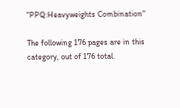"PPQ:Heavyweights Combination"

The following 176 pages are in this category, out of 176 total.